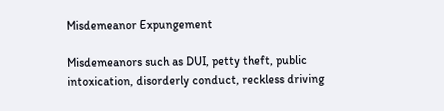Misdemeanor Expungement

Misdemeanors such as DUI, petty theft, public intoxication, disorderly conduct, reckless driving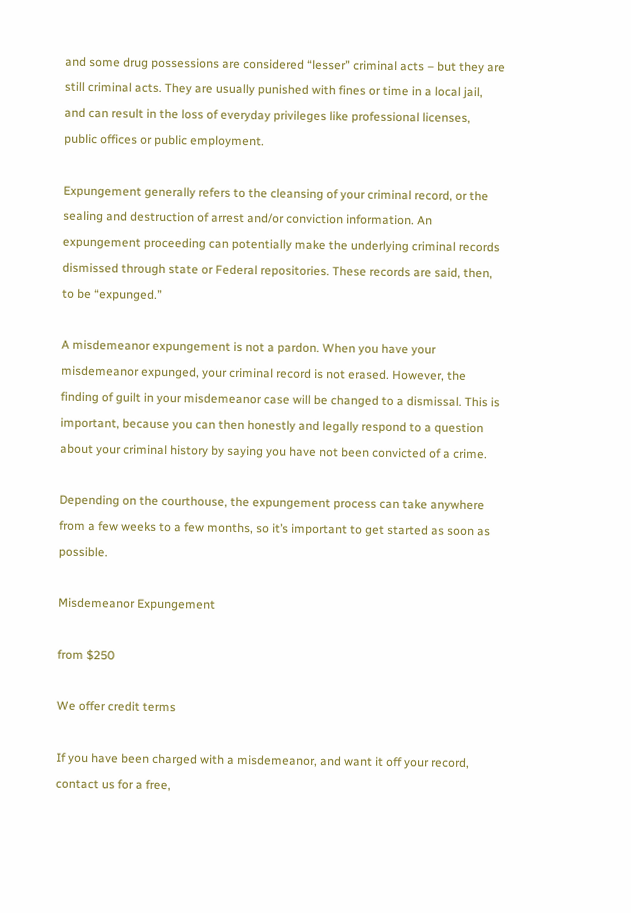and some drug possessions are considered “lesser” criminal acts – but they are still criminal acts. They are usually punished with fines or time in a local jail, and can result in the loss of everyday privileges like professional licenses, public offices or public employment.

Expungement generally refers to the cleansing of your criminal record, or the sealing and destruction of arrest and/or conviction information. An expungement proceeding can potentially make the underlying criminal records dismissed through state or Federal repositories. These records are said, then, to be “expunged.”

A misdemeanor expungement is not a pardon. When you have your misdemeanor expunged, your criminal record is not erased. However, the finding of guilt in your misdemeanor case will be changed to a dismissal. This is important, because you can then honestly and legally respond to a question about your criminal history by saying you have not been convicted of a crime.

Depending on the courthouse, the expungement process can take anywhere from a few weeks to a few months, so it’s important to get started as soon as possible.

Misdemeanor Expungement

from $250

We offer credit terms

If you have been charged with a misdemeanor, and want it off your record, contact us for a free,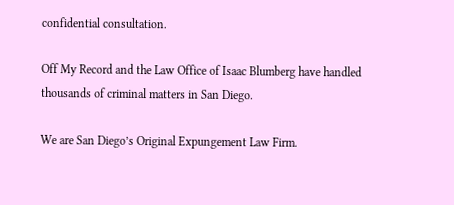confidential consultation.

Off My Record and the Law Office of Isaac Blumberg have handled thousands of criminal matters in San Diego.

We are San Diego’s Original Expungement Law Firm.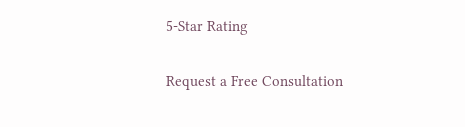5-Star Rating

Request a Free Consultation